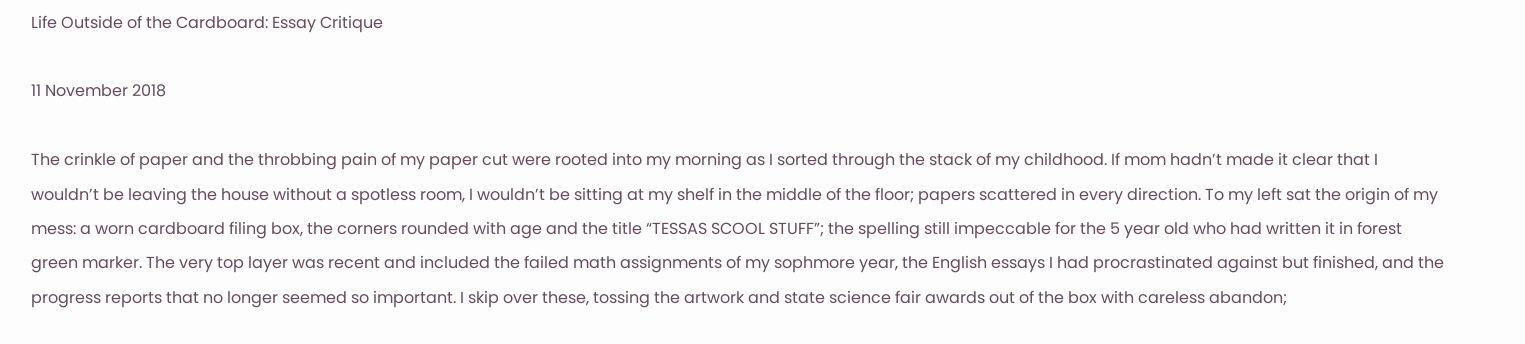Life Outside of the Cardboard: Essay Critique

11 November 2018

The crinkle of paper and the throbbing pain of my paper cut were rooted into my morning as I sorted through the stack of my childhood. If mom hadn’t made it clear that I wouldn’t be leaving the house without a spotless room, I wouldn’t be sitting at my shelf in the middle of the floor; papers scattered in every direction. To my left sat the origin of my mess: a worn cardboard filing box, the corners rounded with age and the title “TESSAS SCOOL STUFF”; the spelling still impeccable for the 5 year old who had written it in forest green marker. The very top layer was recent and included the failed math assignments of my sophmore year, the English essays I had procrastinated against but finished, and the progress reports that no longer seemed so important. I skip over these, tossing the artwork and state science fair awards out of the box with careless abandon;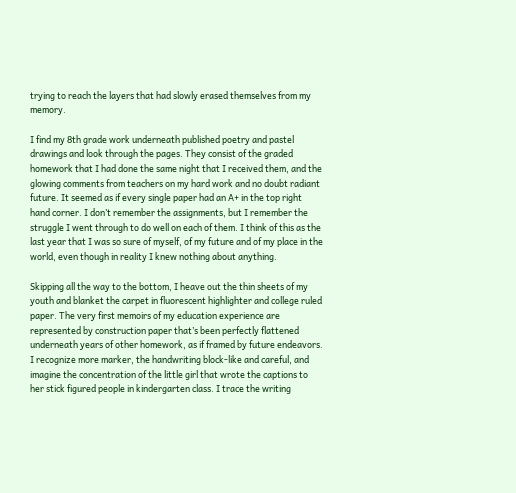trying to reach the layers that had slowly erased themselves from my memory.

I find my 8th grade work underneath published poetry and pastel drawings and look through the pages. They consist of the graded homework that I had done the same night that I received them, and the glowing comments from teachers on my hard work and no doubt radiant future. It seemed as if every single paper had an A+ in the top right hand corner. I don’t remember the assignments, but I remember the struggle I went through to do well on each of them. I think of this as the last year that I was so sure of myself, of my future and of my place in the world, even though in reality I knew nothing about anything.

Skipping all the way to the bottom, I heave out the thin sheets of my youth and blanket the carpet in fluorescent highlighter and college ruled paper. The very first memoirs of my education experience are represented by construction paper that’s been perfectly flattened underneath years of other homework, as if framed by future endeavors. I recognize more marker, the handwriting block-like and careful, and imagine the concentration of the little girl that wrote the captions to her stick figured people in kindergarten class. I trace the writing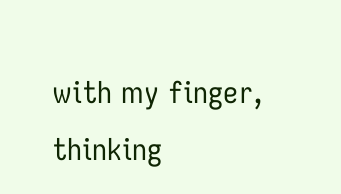with my finger, thinking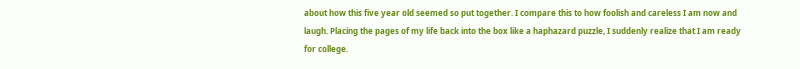about how this five year old seemed so put together. I compare this to how foolish and careless I am now and laugh. Placing the pages of my life back into the box like a haphazard puzzle, I suddenly realize that I am ready for college.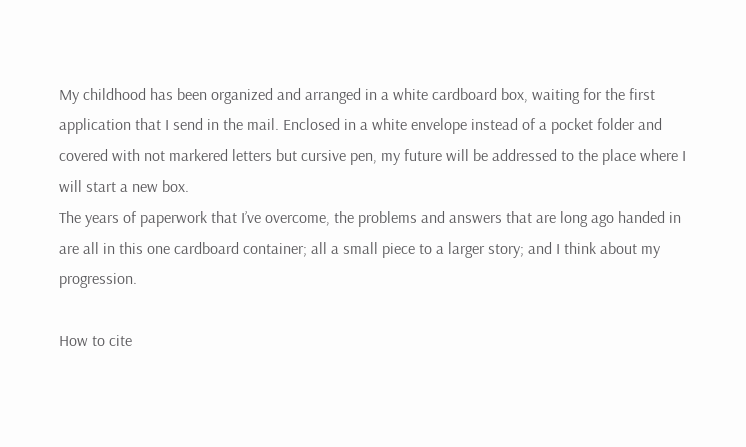My childhood has been organized and arranged in a white cardboard box, waiting for the first application that I send in the mail. Enclosed in a white envelope instead of a pocket folder and covered with not markered letters but cursive pen, my future will be addressed to the place where I will start a new box.
The years of paperwork that I’ve overcome, the problems and answers that are long ago handed in are all in this one cardboard container; all a small piece to a larger story; and I think about my progression.

How to cite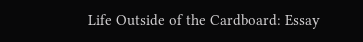Life Outside of the Cardboard: Essay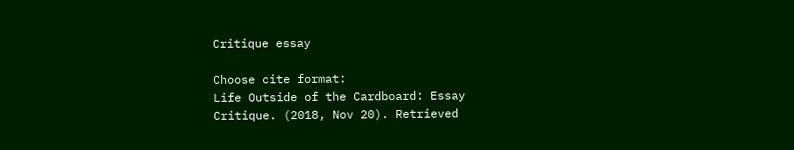Critique essay

Choose cite format:
Life Outside of the Cardboard: Essay Critique. (2018, Nov 20). Retrieved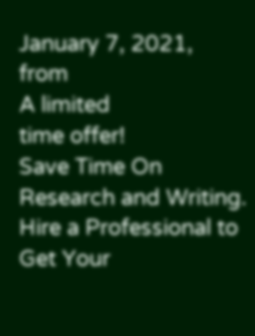January 7, 2021, from
A limited
time offer!
Save Time On Research and Writing. Hire a Professional to Get Your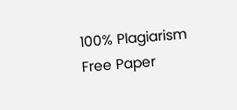100% Plagiarism Free Paper